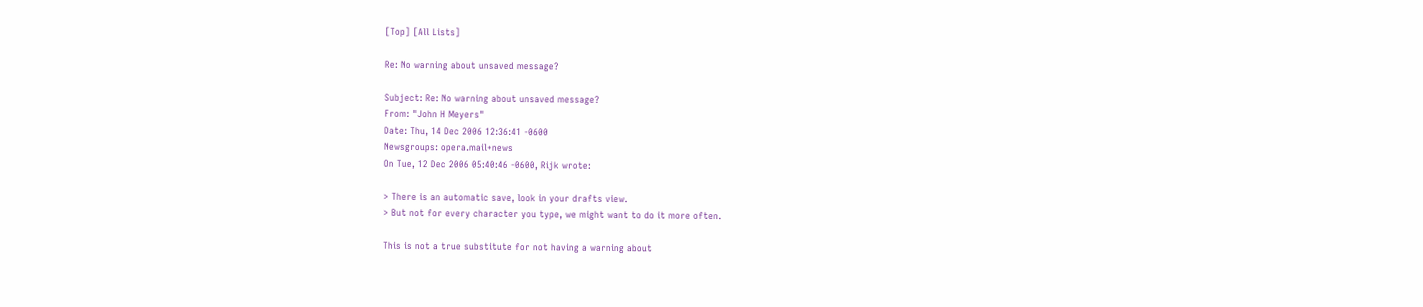[Top] [All Lists]

Re: No warning about unsaved message?

Subject: Re: No warning about unsaved message?
From: "John H Meyers"
Date: Thu, 14 Dec 2006 12:36:41 -0600
Newsgroups: opera.mail+news
On Tue, 12 Dec 2006 05:40:46 -0600, Rijk wrote:

> There is an automatic save, look in your drafts view.
> But not for every character you type, we might want to do it more often.

This is not a true substitute for not having a warning about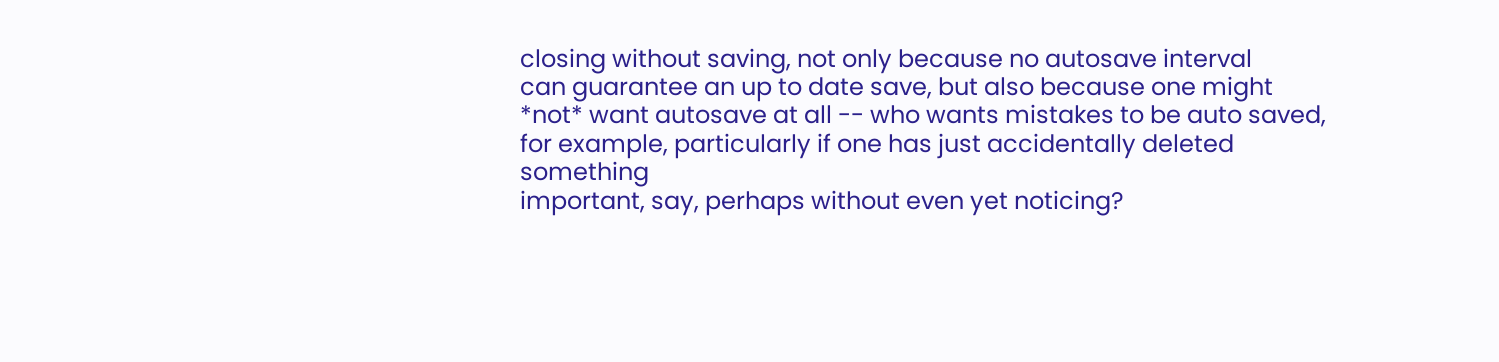closing without saving, not only because no autosave interval
can guarantee an up to date save, but also because one might
*not* want autosave at all -- who wants mistakes to be auto saved,
for example, particularly if one has just accidentally deleted something
important, say, perhaps without even yet noticing?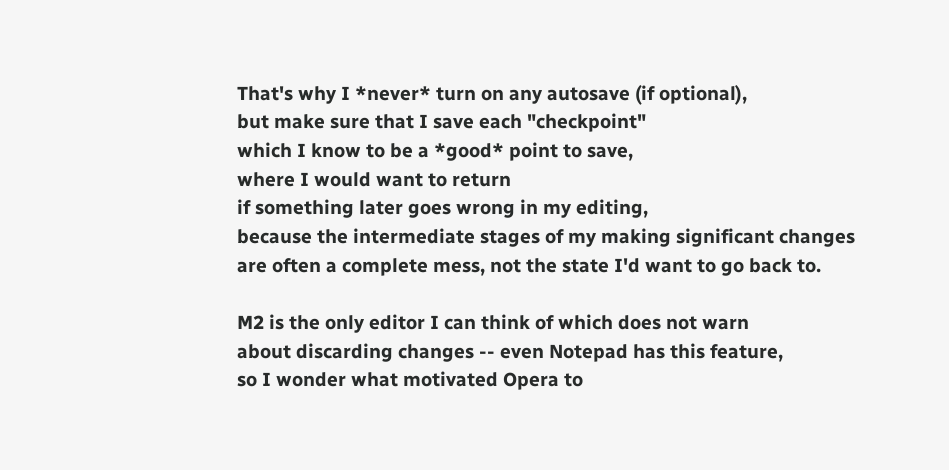That's why I *never* turn on any autosave (if optional),
but make sure that I save each "checkpoint"
which I know to be a *good* point to save,
where I would want to return
if something later goes wrong in my editing,
because the intermediate stages of my making significant changes
are often a complete mess, not the state I'd want to go back to.

M2 is the only editor I can think of which does not warn
about discarding changes -- even Notepad has this feature,
so I wonder what motivated Opera to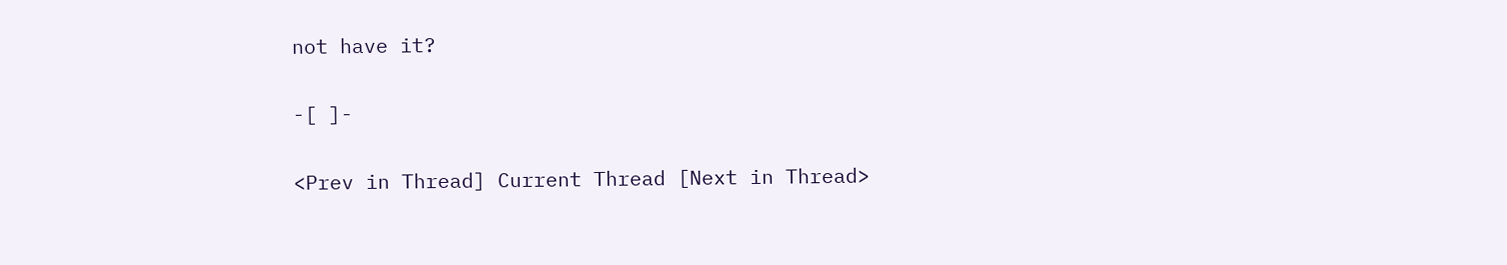not have it?

-[ ]-

<Prev in Thread] Current Thread [Next in Thread>